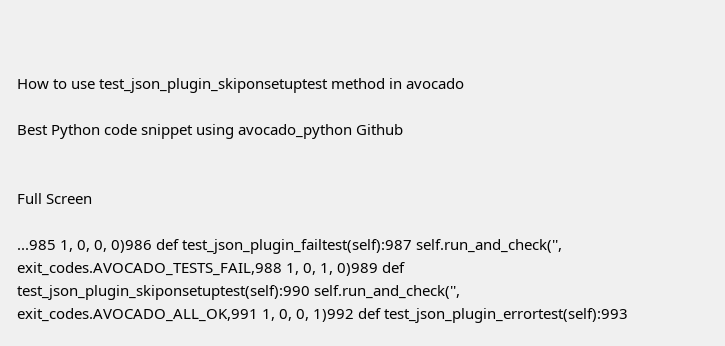How to use test_json_plugin_skiponsetuptest method in avocado

Best Python code snippet using avocado_python Github


Full Screen

...985 1, 0, 0, 0)986 def test_json_plugin_failtest(self):987 self.run_and_check('', exit_codes.AVOCADO_TESTS_FAIL,988 1, 0, 1, 0)989 def test_json_plugin_skiponsetuptest(self):990 self.run_and_check('', exit_codes.AVOCADO_ALL_OK,991 1, 0, 0, 1)992 def test_json_plugin_errortest(self):993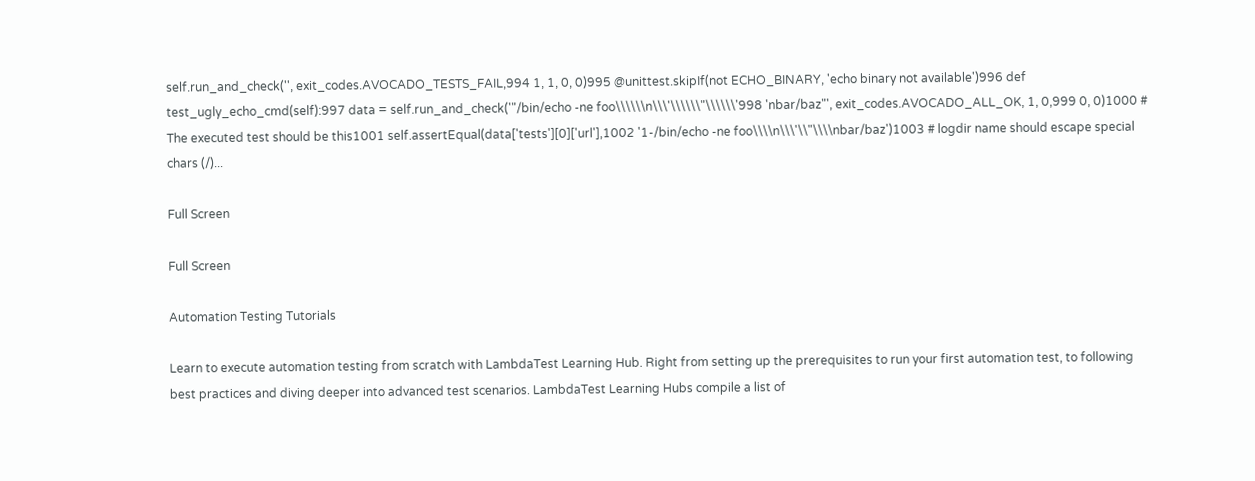self.run_and_check('', exit_codes.AVOCADO_TESTS_FAIL,994 1, 1, 0, 0)995 @unittest.skipIf(not ECHO_BINARY, 'echo binary not available')996 def test_ugly_echo_cmd(self):997 data = self.run_and_check('"/bin/echo -ne foo\\\\\\n\\\'\\\\\\"\\\\\\'998 'nbar/baz"', exit_codes.AVOCADO_ALL_OK, 1, 0,999 0, 0)1000 # The executed test should be this1001 self.assertEqual(data['tests'][0]['url'],1002 '1-/bin/echo -ne foo\\\\n\\\'\\"\\\\nbar/baz')1003 # logdir name should escape special chars (/)...

Full Screen

Full Screen

Automation Testing Tutorials

Learn to execute automation testing from scratch with LambdaTest Learning Hub. Right from setting up the prerequisites to run your first automation test, to following best practices and diving deeper into advanced test scenarios. LambdaTest Learning Hubs compile a list of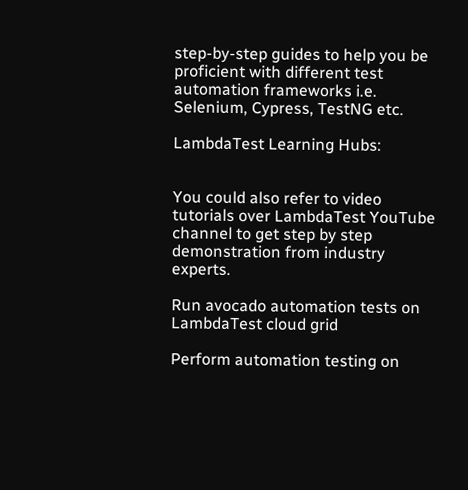step-by-step guides to help you be proficient with different test automation frameworks i.e. Selenium, Cypress, TestNG etc.

LambdaTest Learning Hubs:


You could also refer to video tutorials over LambdaTest YouTube channel to get step by step demonstration from industry experts.

Run avocado automation tests on LambdaTest cloud grid

Perform automation testing on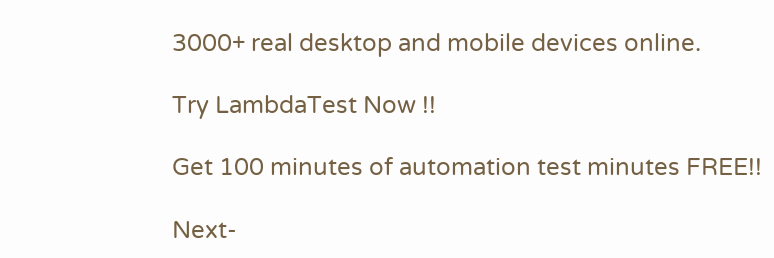3000+ real desktop and mobile devices online.

Try LambdaTest Now !!

Get 100 minutes of automation test minutes FREE!!

Next-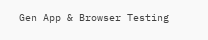Gen App & Browser Testing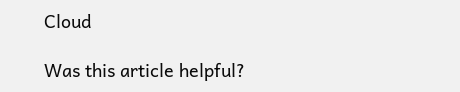Cloud

Was this article helpful?